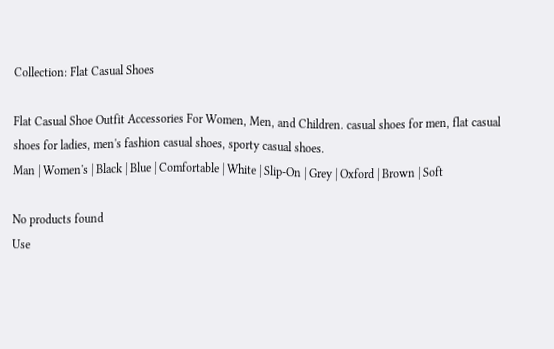Collection: Flat Casual Shoes

Flat Casual Shoe Outfit Accessories For Women, Men, and Children. casual shoes for men, flat casual shoes for ladies, men's fashion casual shoes, sporty casual shoes.
Man | Women's | Black | Blue | Comfortable | White | Slip-On | Grey | Oxford | Brown | Soft

No products found
Use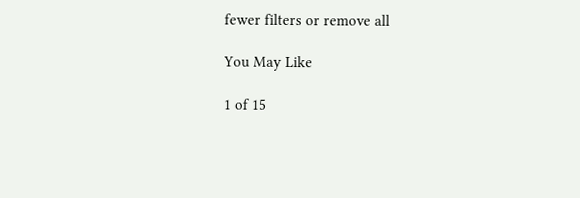fewer filters or remove all

You May Like

1 of 15